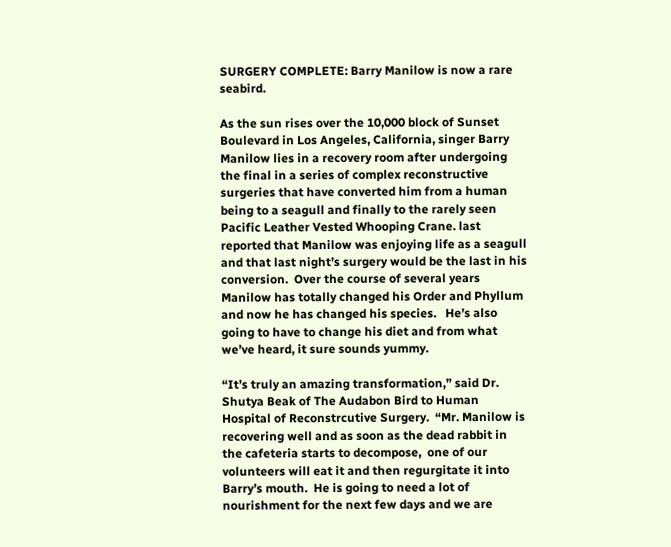SURGERY COMPLETE: Barry Manilow is now a rare seabird.

As the sun rises over the 10,000 block of Sunset Boulevard in Los Angeles, California, singer Barry Manilow lies in a recovery room after undergoing the final in a series of complex reconstructive surgeries that have converted him from a human being to a seagull and finally to the rarely seen Pacific Leather Vested Whooping Crane. last reported that Manilow was enjoying life as a seagull and that last night’s surgery would be the last in his conversion.  Over the course of several years Manilow has totally changed his Order and Phyllum and now he has changed his species.   He’s also going to have to change his diet and from what we’ve heard, it sure sounds yummy.

“It’s truly an amazing transformation,” said Dr. Shutya Beak of The Audabon Bird to Human Hospital of Reconstrcutive Surgery.  “Mr. Manilow is recovering well and as soon as the dead rabbit in the cafeteria starts to decompose,  one of our volunteers will eat it and then regurgitate it into Barry’s mouth.  He is going to need a lot of nourishment for the next few days and we are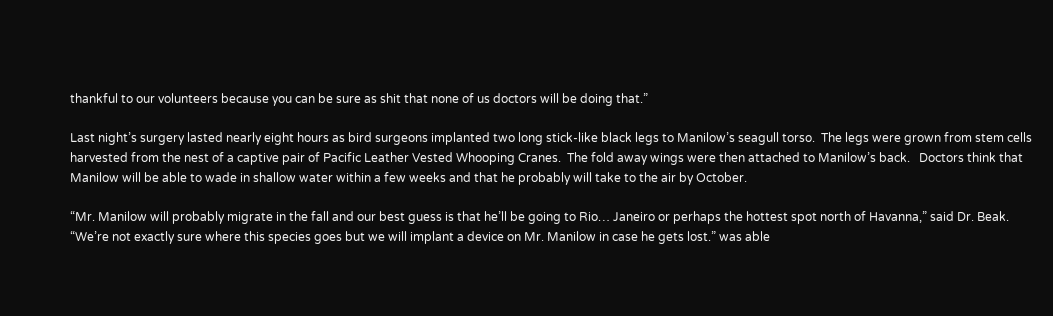thankful to our volunteers because you can be sure as shit that none of us doctors will be doing that.”

Last night’s surgery lasted nearly eight hours as bird surgeons implanted two long stick-like black legs to Manilow’s seagull torso.  The legs were grown from stem cells harvested from the nest of a captive pair of Pacific Leather Vested Whooping Cranes.  The fold away wings were then attached to Manilow’s back.   Doctors think that Manilow will be able to wade in shallow water within a few weeks and that he probably will take to the air by October.

“Mr. Manilow will probably migrate in the fall and our best guess is that he’ll be going to Rio… Janeiro or perhaps the hottest spot north of Havanna,” said Dr. Beak.  “We’re not exactly sure where this species goes but we will implant a device on Mr. Manilow in case he gets lost.” was able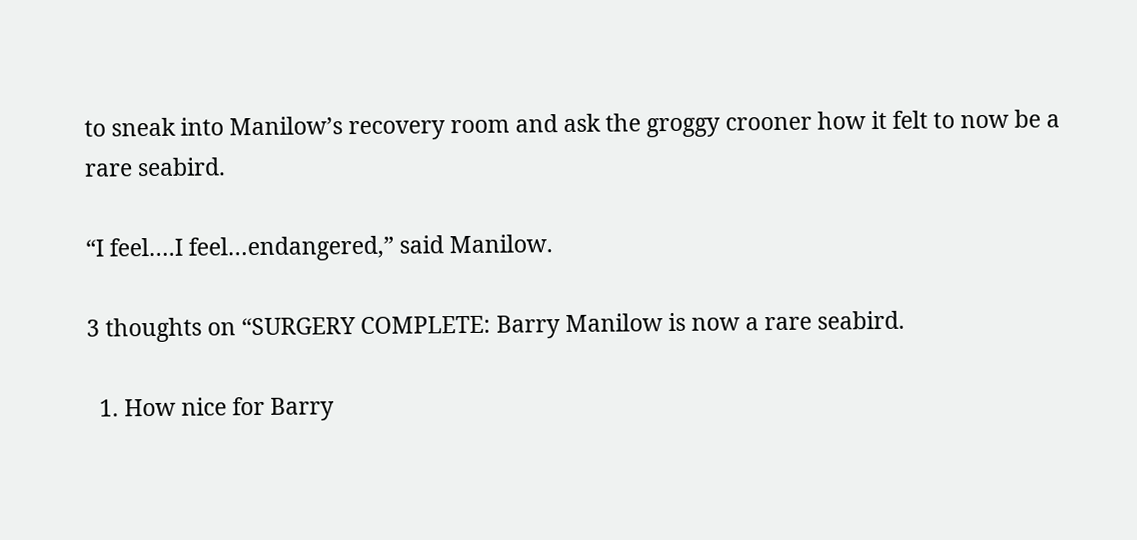to sneak into Manilow’s recovery room and ask the groggy crooner how it felt to now be a rare seabird.

“I feel….I feel…endangered,” said Manilow.

3 thoughts on “SURGERY COMPLETE: Barry Manilow is now a rare seabird.

  1. How nice for Barry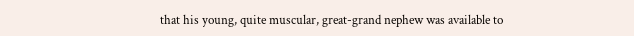that his young, quite muscular, great-grand nephew was available to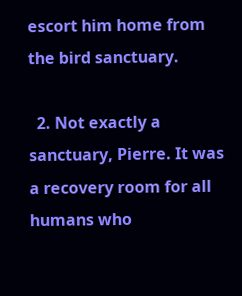escort him home from the bird sanctuary.

  2. Not exactly a sanctuary, Pierre. It was a recovery room for all humans who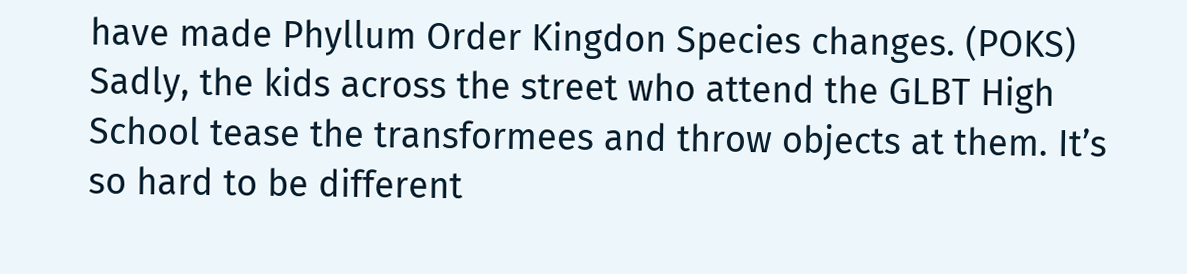have made Phyllum Order Kingdon Species changes. (POKS) Sadly, the kids across the street who attend the GLBT High School tease the transformees and throw objects at them. It’s so hard to be different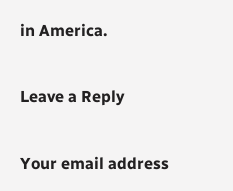in America.

Leave a Reply

Your email address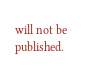will not be published.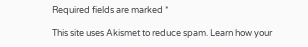Required fields are marked *

This site uses Akismet to reduce spam. Learn how your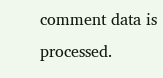comment data is processed.